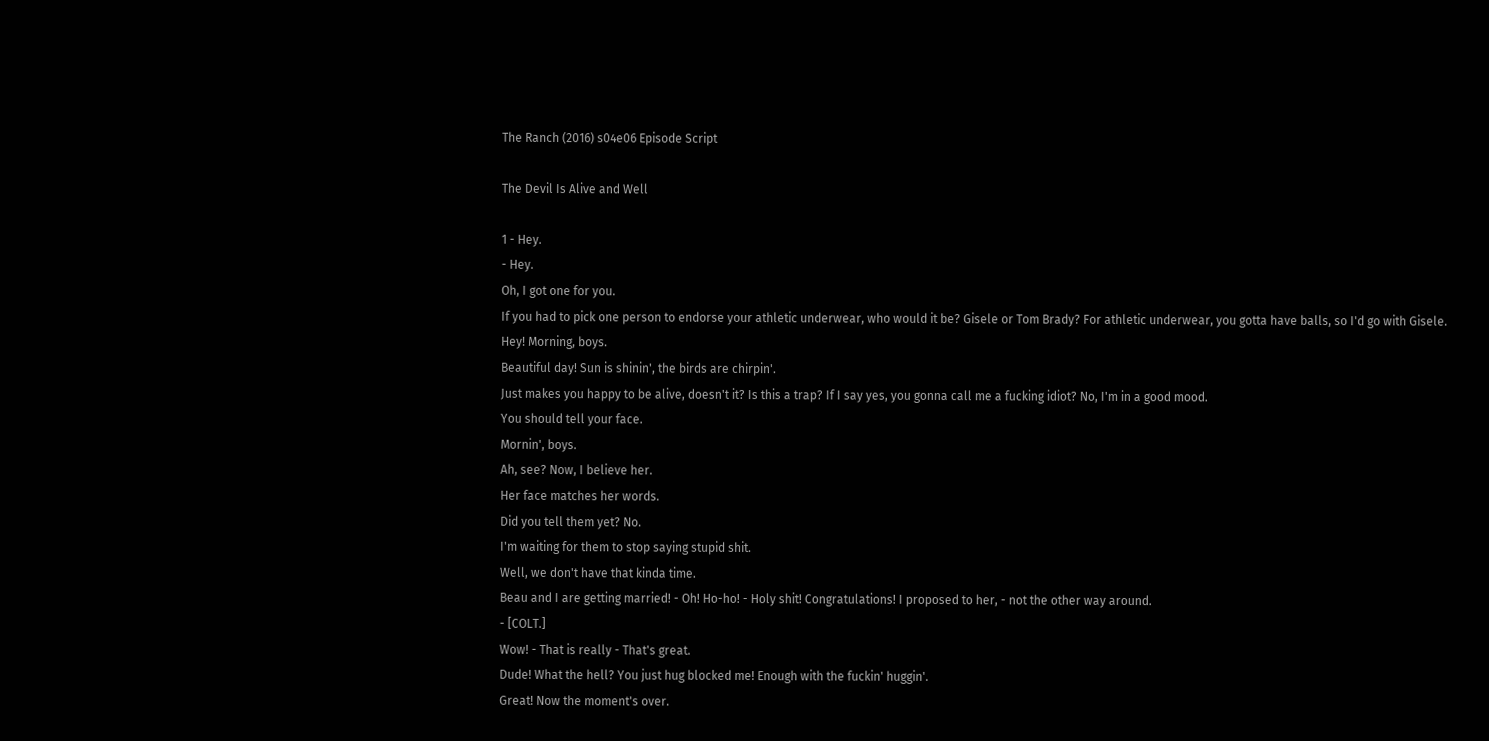The Ranch (2016) s04e06 Episode Script

The Devil Is Alive and Well

1 - Hey.
- Hey.
Oh, I got one for you.
If you had to pick one person to endorse your athletic underwear, who would it be? Gisele or Tom Brady? For athletic underwear, you gotta have balls, so I'd go with Gisele.
Hey! Morning, boys.
Beautiful day! Sun is shinin', the birds are chirpin'.
Just makes you happy to be alive, doesn't it? Is this a trap? If I say yes, you gonna call me a fucking idiot? No, I'm in a good mood.
You should tell your face.
Mornin', boys.
Ah, see? Now, I believe her.
Her face matches her words.
Did you tell them yet? No.
I'm waiting for them to stop saying stupid shit.
Well, we don't have that kinda time.
Beau and I are getting married! - Oh! Ho-ho! - Holy shit! Congratulations! I proposed to her, - not the other way around.
- [COLT.]
Wow! - That is really - That's great.
Dude! What the hell? You just hug blocked me! Enough with the fuckin' huggin'.
Great! Now the moment's over.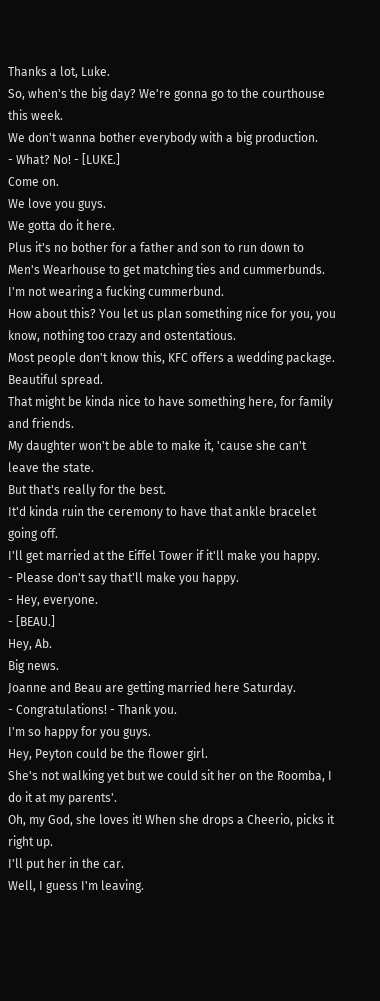Thanks a lot, Luke.
So, when's the big day? We're gonna go to the courthouse this week.
We don't wanna bother everybody with a big production.
- What? No! - [LUKE.]
Come on.
We love you guys.
We gotta do it here.
Plus it's no bother for a father and son to run down to Men's Wearhouse to get matching ties and cummerbunds.
I'm not wearing a fucking cummerbund.
How about this? You let us plan something nice for you, you know, nothing too crazy and ostentatious.
Most people don't know this, KFC offers a wedding package.
Beautiful spread.
That might be kinda nice to have something here, for family and friends.
My daughter won't be able to make it, 'cause she can't leave the state.
But that's really for the best.
It'd kinda ruin the ceremony to have that ankle bracelet going off.
I'll get married at the Eiffel Tower if it'll make you happy.
- Please don't say that'll make you happy.
- Hey, everyone.
- [BEAU.]
Hey, Ab.
Big news.
Joanne and Beau are getting married here Saturday.
- Congratulations! - Thank you.
I'm so happy for you guys.
Hey, Peyton could be the flower girl.
She's not walking yet but we could sit her on the Roomba, I do it at my parents'.
Oh, my God, she loves it! When she drops a Cheerio, picks it right up.
I'll put her in the car.
Well, I guess I'm leaving.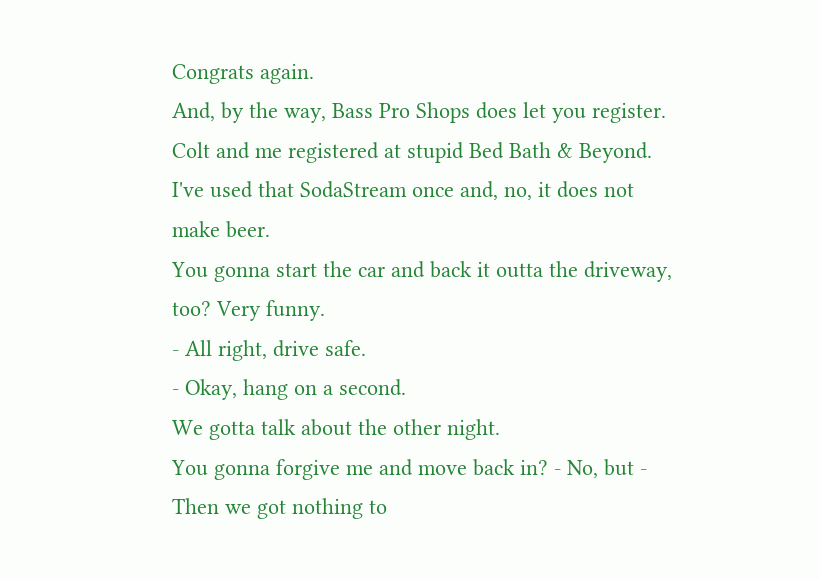Congrats again.
And, by the way, Bass Pro Shops does let you register.
Colt and me registered at stupid Bed Bath & Beyond.
I've used that SodaStream once and, no, it does not make beer.
You gonna start the car and back it outta the driveway, too? Very funny.
- All right, drive safe.
- Okay, hang on a second.
We gotta talk about the other night.
You gonna forgive me and move back in? - No, but - Then we got nothing to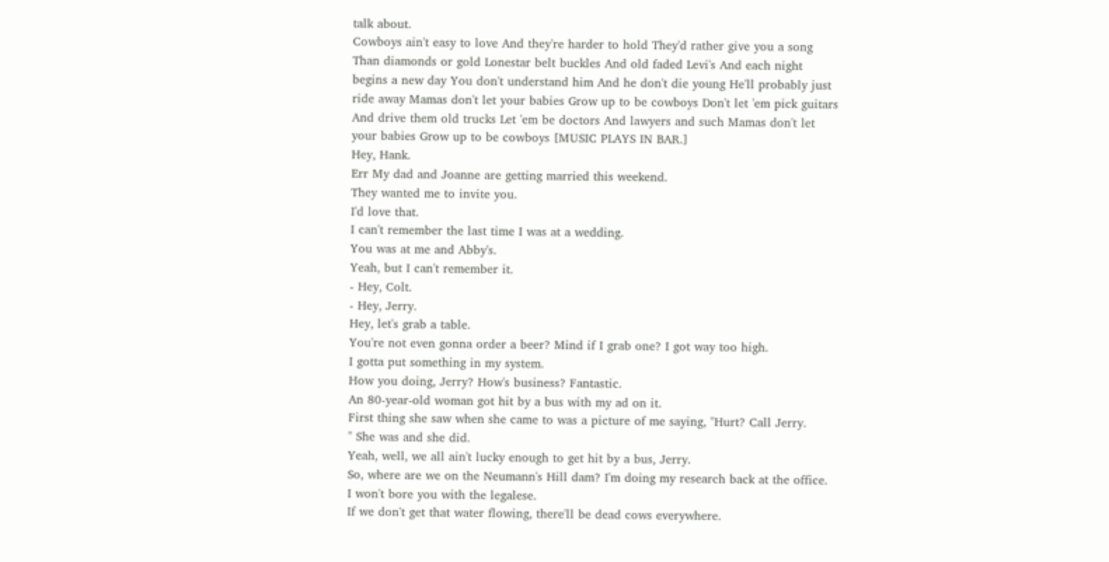talk about.
Cowboys ain't easy to love And they're harder to hold They'd rather give you a song Than diamonds or gold Lonestar belt buckles And old faded Levi's And each night begins a new day You don't understand him And he don't die young He'll probably just ride away Mamas don't let your babies Grow up to be cowboys Don't let 'em pick guitars And drive them old trucks Let 'em be doctors And lawyers and such Mamas don't let your babies Grow up to be cowboys [MUSIC PLAYS IN BAR.]
Hey, Hank.
Err My dad and Joanne are getting married this weekend.
They wanted me to invite you.
I'd love that.
I can't remember the last time I was at a wedding.
You was at me and Abby's.
Yeah, but I can't remember it.
- Hey, Colt.
- Hey, Jerry.
Hey, let's grab a table.
You're not even gonna order a beer? Mind if I grab one? I got way too high.
I gotta put something in my system.
How you doing, Jerry? How's business? Fantastic.
An 80-year-old woman got hit by a bus with my ad on it.
First thing she saw when she came to was a picture of me saying, "Hurt? Call Jerry.
" She was and she did.
Yeah, well, we all ain't lucky enough to get hit by a bus, Jerry.
So, where are we on the Neumann's Hill dam? I'm doing my research back at the office.
I won't bore you with the legalese.
If we don't get that water flowing, there'll be dead cows everywhere.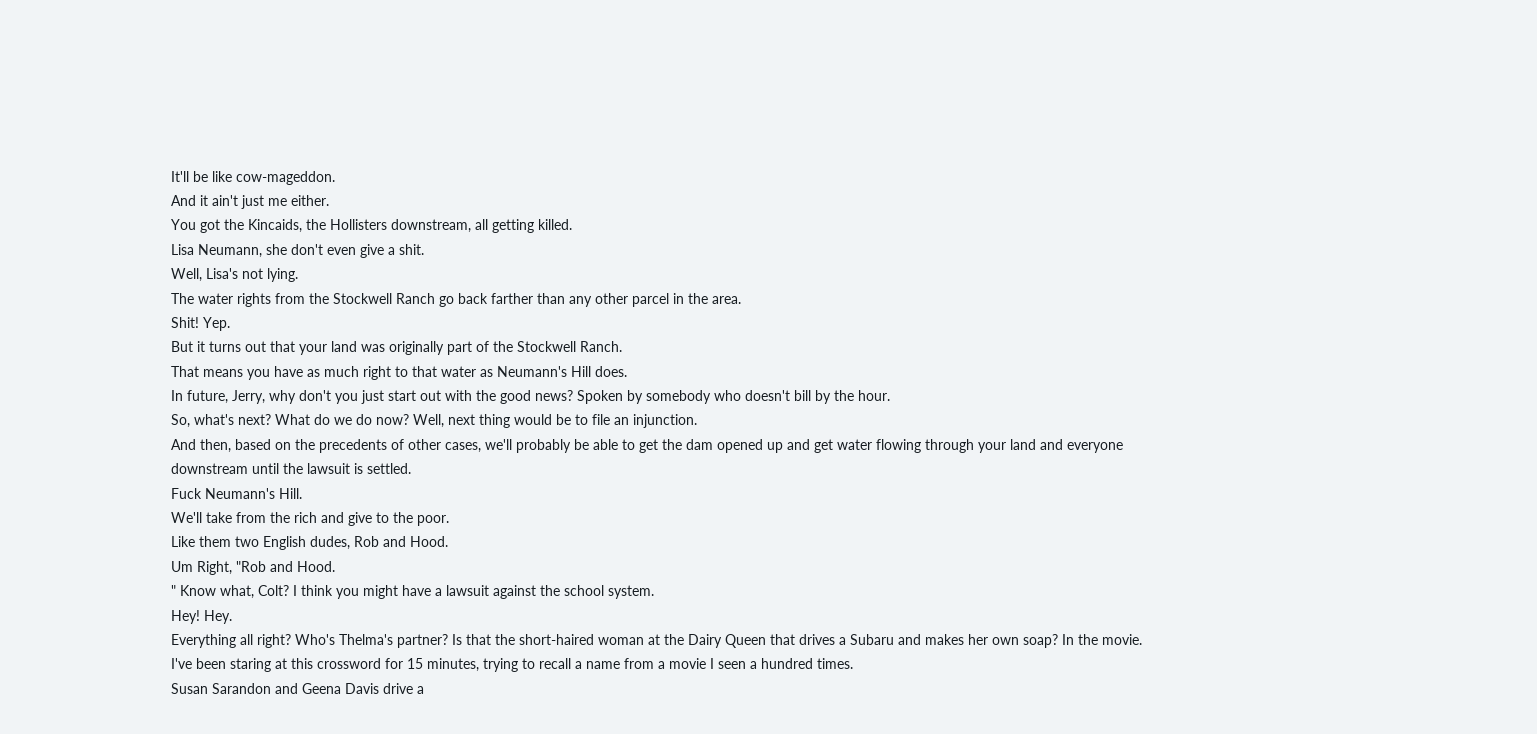It'll be like cow-mageddon.
And it ain't just me either.
You got the Kincaids, the Hollisters downstream, all getting killed.
Lisa Neumann, she don't even give a shit.
Well, Lisa's not lying.
The water rights from the Stockwell Ranch go back farther than any other parcel in the area.
Shit! Yep.
But it turns out that your land was originally part of the Stockwell Ranch.
That means you have as much right to that water as Neumann's Hill does.
In future, Jerry, why don't you just start out with the good news? Spoken by somebody who doesn't bill by the hour.
So, what's next? What do we do now? Well, next thing would be to file an injunction.
And then, based on the precedents of other cases, we'll probably be able to get the dam opened up and get water flowing through your land and everyone downstream until the lawsuit is settled.
Fuck Neumann's Hill.
We'll take from the rich and give to the poor.
Like them two English dudes, Rob and Hood.
Um Right, "Rob and Hood.
" Know what, Colt? I think you might have a lawsuit against the school system.
Hey! Hey.
Everything all right? Who's Thelma's partner? Is that the short-haired woman at the Dairy Queen that drives a Subaru and makes her own soap? In the movie.
I've been staring at this crossword for 15 minutes, trying to recall a name from a movie I seen a hundred times.
Susan Sarandon and Geena Davis drive a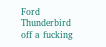Ford Thunderbird off a fucking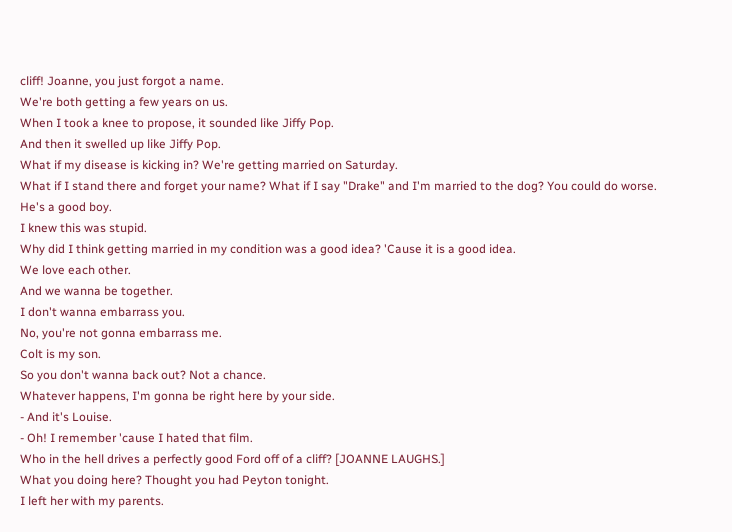cliff! Joanne, you just forgot a name.
We're both getting a few years on us.
When I took a knee to propose, it sounded like Jiffy Pop.
And then it swelled up like Jiffy Pop.
What if my disease is kicking in? We're getting married on Saturday.
What if I stand there and forget your name? What if I say "Drake" and I'm married to the dog? You could do worse.
He's a good boy.
I knew this was stupid.
Why did I think getting married in my condition was a good idea? 'Cause it is a good idea.
We love each other.
And we wanna be together.
I don't wanna embarrass you.
No, you're not gonna embarrass me.
Colt is my son.
So you don't wanna back out? Not a chance.
Whatever happens, I'm gonna be right here by your side.
- And it's Louise.
- Oh! I remember 'cause I hated that film.
Who in the hell drives a perfectly good Ford off of a cliff? [JOANNE LAUGHS.]
What you doing here? Thought you had Peyton tonight.
I left her with my parents.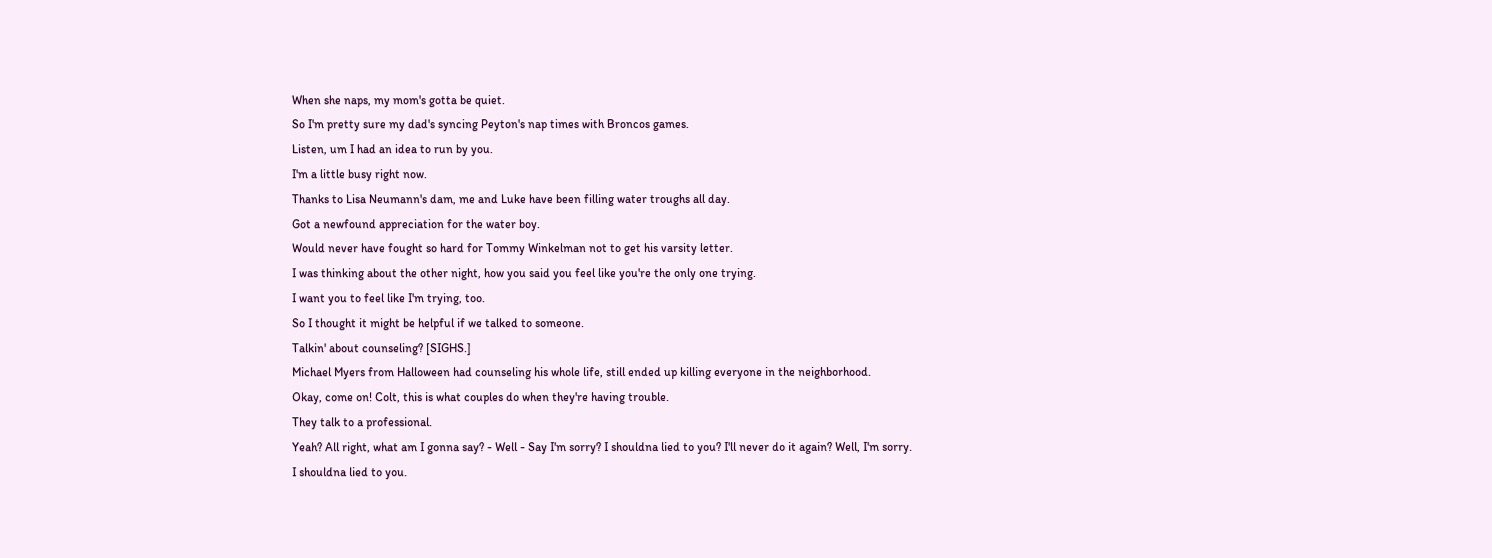When she naps, my mom's gotta be quiet.
So I'm pretty sure my dad's syncing Peyton's nap times with Broncos games.
Listen, um I had an idea to run by you.
I'm a little busy right now.
Thanks to Lisa Neumann's dam, me and Luke have been filling water troughs all day.
Got a newfound appreciation for the water boy.
Would never have fought so hard for Tommy Winkelman not to get his varsity letter.
I was thinking about the other night, how you said you feel like you're the only one trying.
I want you to feel like I'm trying, too.
So I thought it might be helpful if we talked to someone.
Talkin' about counseling? [SIGHS.]
Michael Myers from Halloween had counseling his whole life, still ended up killing everyone in the neighborhood.
Okay, come on! Colt, this is what couples do when they're having trouble.
They talk to a professional.
Yeah? All right, what am I gonna say? - Well - Say I'm sorry? I shouldna lied to you? I'll never do it again? Well, I'm sorry.
I shouldna lied to you.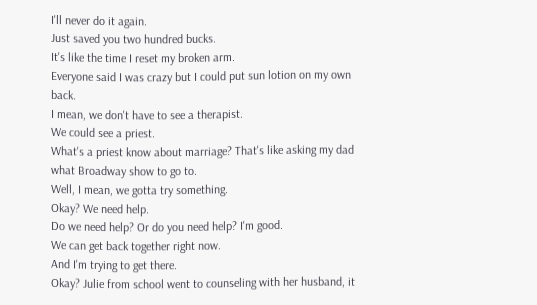I'll never do it again.
Just saved you two hundred bucks.
It's like the time I reset my broken arm.
Everyone said I was crazy but I could put sun lotion on my own back.
I mean, we don't have to see a therapist.
We could see a priest.
What's a priest know about marriage? That's like asking my dad what Broadway show to go to.
Well, I mean, we gotta try something.
Okay? We need help.
Do we need help? Or do you need help? I'm good.
We can get back together right now.
And I'm trying to get there.
Okay? Julie from school went to counseling with her husband, it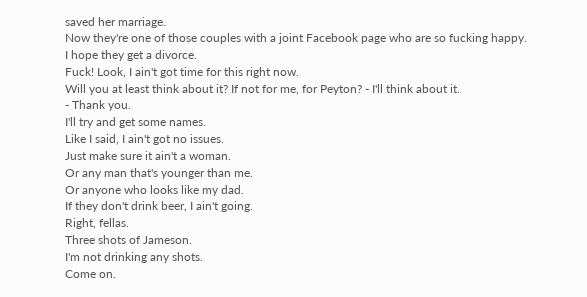saved her marriage.
Now they're one of those couples with a joint Facebook page who are so fucking happy.
I hope they get a divorce.
Fuck! Look, I ain't got time for this right now.
Will you at least think about it? If not for me, for Peyton? - I'll think about it.
- Thank you.
I'll try and get some names.
Like I said, I ain't got no issues.
Just make sure it ain't a woman.
Or any man that's younger than me.
Or anyone who looks like my dad.
If they don't drink beer, I ain't going.
Right, fellas.
Three shots of Jameson.
I'm not drinking any shots.
Come on.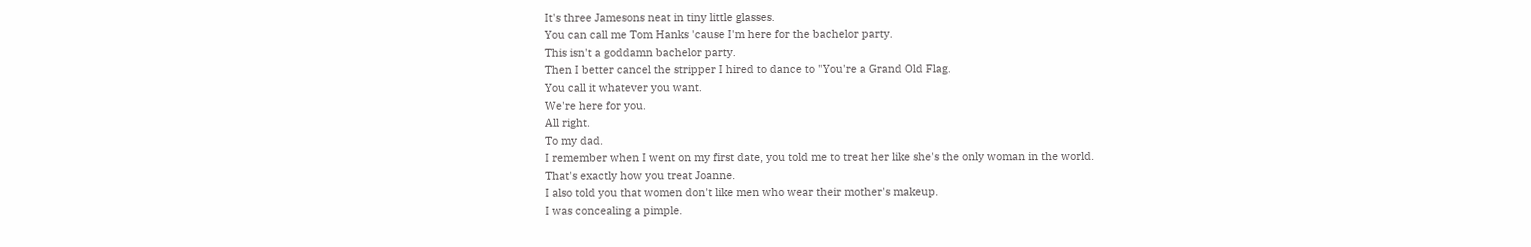It's three Jamesons neat in tiny little glasses.
You can call me Tom Hanks 'cause I'm here for the bachelor party.
This isn't a goddamn bachelor party.
Then I better cancel the stripper I hired to dance to "You're a Grand Old Flag.
You call it whatever you want.
We're here for you.
All right.
To my dad.
I remember when I went on my first date, you told me to treat her like she's the only woman in the world.
That's exactly how you treat Joanne.
I also told you that women don't like men who wear their mother's makeup.
I was concealing a pimple.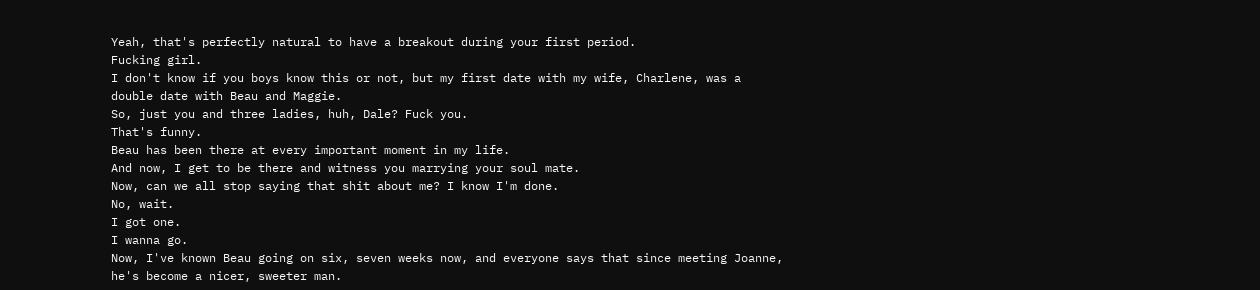Yeah, that's perfectly natural to have a breakout during your first period.
Fucking girl.
I don't know if you boys know this or not, but my first date with my wife, Charlene, was a double date with Beau and Maggie.
So, just you and three ladies, huh, Dale? Fuck you.
That's funny.
Beau has been there at every important moment in my life.
And now, I get to be there and witness you marrying your soul mate.
Now, can we all stop saying that shit about me? I know I'm done.
No, wait.
I got one.
I wanna go.
Now, I've known Beau going on six, seven weeks now, and everyone says that since meeting Joanne, he's become a nicer, sweeter man.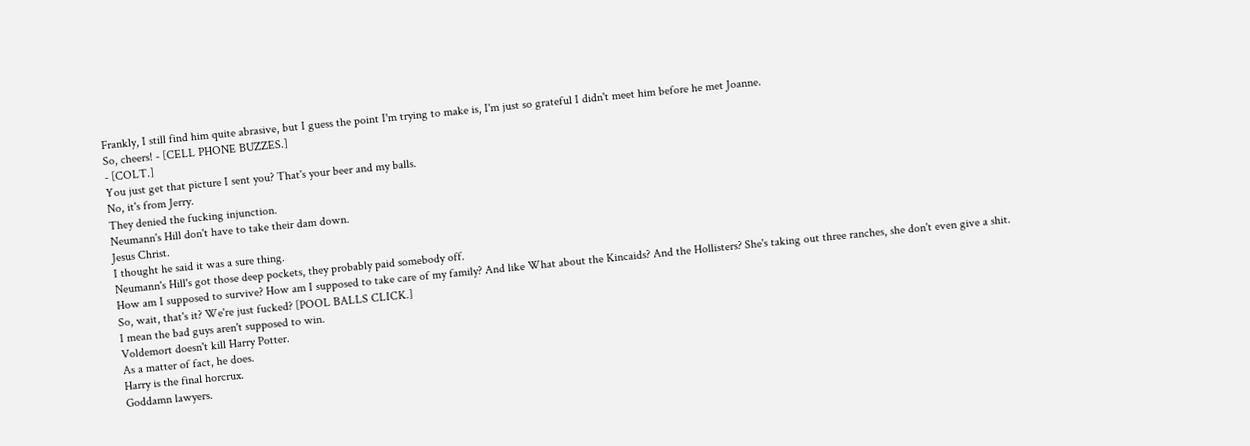Frankly, I still find him quite abrasive, but I guess the point I'm trying to make is, I'm just so grateful I didn't meet him before he met Joanne.
So, cheers! - [CELL PHONE BUZZES.]
- [COLT.]
You just get that picture I sent you? That's your beer and my balls.
No, it's from Jerry.
They denied the fucking injunction.
Neumann's Hill don't have to take their dam down.
Jesus Christ.
I thought he said it was a sure thing.
Neumann's Hill's got those deep pockets, they probably paid somebody off.
How am I supposed to survive? How am I supposed to take care of my family? And like What about the Kincaids? And the Hollisters? She's taking out three ranches, she don't even give a shit.
So, wait, that's it? We're just fucked? [POOL BALLS CLICK.]
I mean the bad guys aren't supposed to win.
Voldemort doesn't kill Harry Potter.
As a matter of fact, he does.
Harry is the final horcrux.
Goddamn lawyers.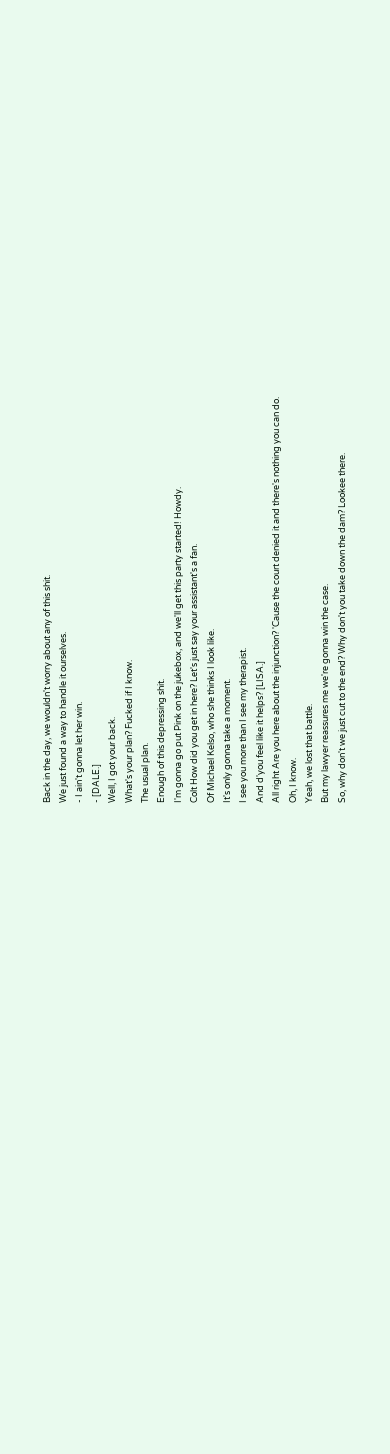Back in the day, we wouldn't worry about any of this shit.
We just found a way to handle it ourselves.
- I ain't gonna let her win.
- [DALE.]
Well, I got your back.
What's your plan? Fucked if I know.
The usual plan.
Enough of this depressing shit.
I'm gonna go put Pink on the jukebox, and we'll get this party started! Howdy.
Colt How did you get in here? Let's just say your assistant's a fan.
Of Michael Kelso, who she thinks I look like.
It's only gonna take a moment.
I see you more than I see my therapist.
And d'you feel like it helps? [LISA.]
All right Are you here about the injunction? 'Cause the court denied it and there's nothing you can do.
Oh, I know.
Yeah, we lost that battle.
But my lawyer reassures me we're gonna win the case.
So, why don't we just cut to the end? Why don't you take down the dam? Lookee there.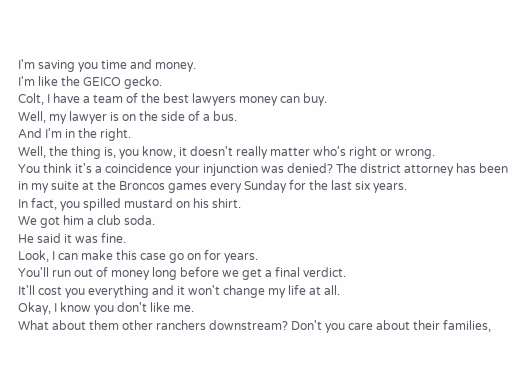I'm saving you time and money.
I'm like the GEICO gecko.
Colt, I have a team of the best lawyers money can buy.
Well, my lawyer is on the side of a bus.
And I'm in the right.
Well, the thing is, you know, it doesn't really matter who's right or wrong.
You think it's a coincidence your injunction was denied? The district attorney has been in my suite at the Broncos games every Sunday for the last six years.
In fact, you spilled mustard on his shirt.
We got him a club soda.
He said it was fine.
Look, I can make this case go on for years.
You'll run out of money long before we get a final verdict.
It'll cost you everything and it won't change my life at all.
Okay, I know you don't like me.
What about them other ranchers downstream? Don't you care about their families,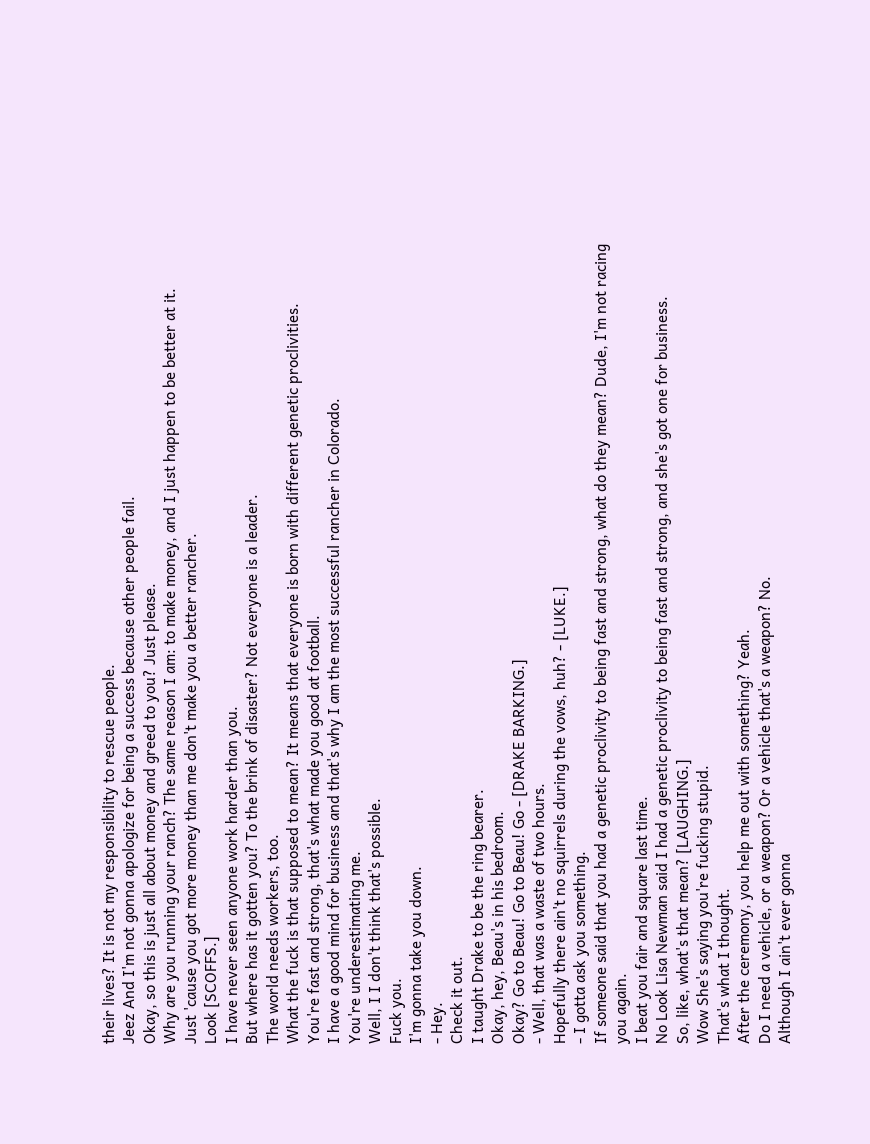their lives? It is not my responsibility to rescue people.
Jeez And I'm not gonna apologize for being a success because other people fail.
Okay, so this is just all about money and greed to you? Just please.
Why are you running your ranch? The same reason I am: to make money, and I just happen to be better at it.
Just 'cause you got more money than me don't make you a better rancher.
Look [SCOFFS.]
I have never seen anyone work harder than you.
But where has it gotten you? To the brink of disaster? Not everyone is a leader.
The world needs workers, too.
What the fuck is that supposed to mean? It means that everyone is born with different genetic proclivities.
You're fast and strong, that's what made you good at football.
I have a good mind for business and that's why I am the most successful rancher in Colorado.
You're underestimating me.
Well, I I don't think that's possible.
Fuck you.
I'm gonna take you down.
- Hey.
Check it out.
I taught Drake to be the ring bearer.
Okay, hey, Beau's in his bedroom.
Okay? Go to Beau! Go to Beau! Go - [DRAKE BARKING.]
- Well, that was a waste of two hours.
Hopefully there ain't no squirrels during the vows, huh? - [LUKE.]
- I gotta ask you something.
If someone said that you had a genetic proclivity to being fast and strong, what do they mean? Dude, I'm not racing you again.
I beat you fair and square last time.
No Look Lisa Newman said I had a genetic proclivity to being fast and strong, and she's got one for business.
So, like, what's that mean? [LAUGHING.]
Wow She's saying you're fucking stupid.
That's what I thought.
After the ceremony, you help me out with something? Yeah.
Do I need a vehicle, or a weapon? Or a vehicle that's a weapon? No.
Although I ain't ever gonna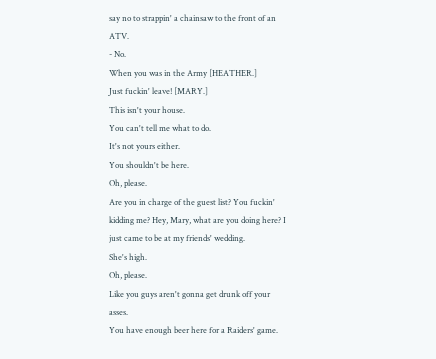say no to strappin' a chainsaw to the front of an ATV.
- No.
When you was in the Army [HEATHER.]
Just fuckin' leave! [MARY.]
This isn't your house.
You can't tell me what to do.
It's not yours either.
You shouldn't be here.
Oh, please.
Are you in charge of the guest list? You fuckin' kidding me? Hey, Mary, what are you doing here? I just came to be at my friends' wedding.
She's high.
Oh, please.
Like you guys aren't gonna get drunk off your asses.
You have enough beer here for a Raiders' game.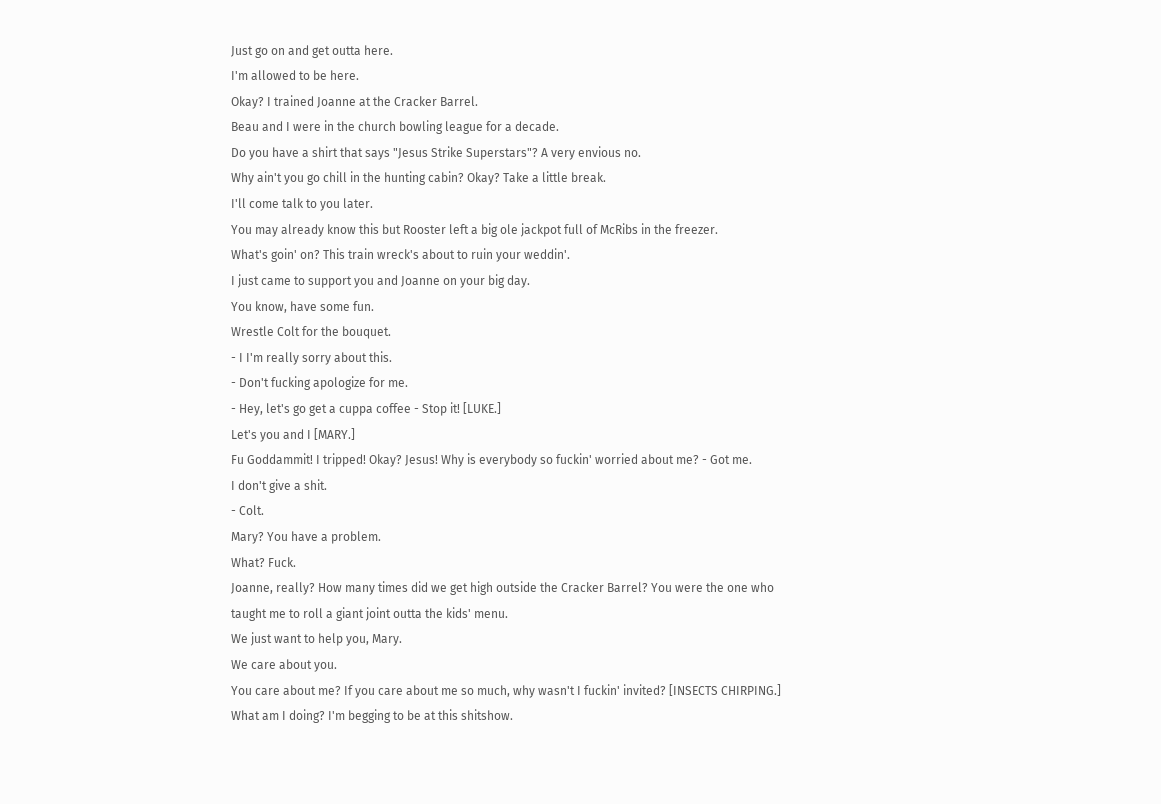Just go on and get outta here.
I'm allowed to be here.
Okay? I trained Joanne at the Cracker Barrel.
Beau and I were in the church bowling league for a decade.
Do you have a shirt that says "Jesus Strike Superstars"? A very envious no.
Why ain't you go chill in the hunting cabin? Okay? Take a little break.
I'll come talk to you later.
You may already know this but Rooster left a big ole jackpot full of McRibs in the freezer.
What's goin' on? This train wreck's about to ruin your weddin'.
I just came to support you and Joanne on your big day.
You know, have some fun.
Wrestle Colt for the bouquet.
- I I'm really sorry about this.
- Don't fucking apologize for me.
- Hey, let's go get a cuppa coffee - Stop it! [LUKE.]
Let's you and I [MARY.]
Fu Goddammit! I tripped! Okay? Jesus! Why is everybody so fuckin' worried about me? - Got me.
I don't give a shit.
- Colt.
Mary? You have a problem.
What? Fuck.
Joanne, really? How many times did we get high outside the Cracker Barrel? You were the one who taught me to roll a giant joint outta the kids' menu.
We just want to help you, Mary.
We care about you.
You care about me? If you care about me so much, why wasn't I fuckin' invited? [INSECTS CHIRPING.]
What am I doing? I'm begging to be at this shitshow.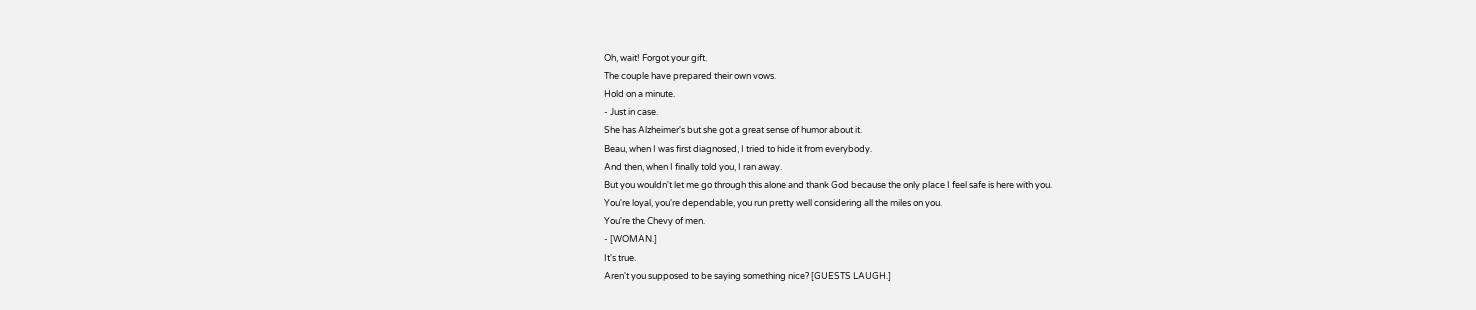Oh, wait! Forgot your gift.
The couple have prepared their own vows.
Hold on a minute.
- Just in case.
She has Alzheimer's but she got a great sense of humor about it.
Beau, when I was first diagnosed, I tried to hide it from everybody.
And then, when I finally told you, I ran away.
But you wouldn't let me go through this alone and thank God because the only place I feel safe is here with you.
You're loyal, you're dependable, you run pretty well considering all the miles on you.
You're the Chevy of men.
- [WOMAN.]
It's true.
Aren't you supposed to be saying something nice? [GUESTS LAUGH.]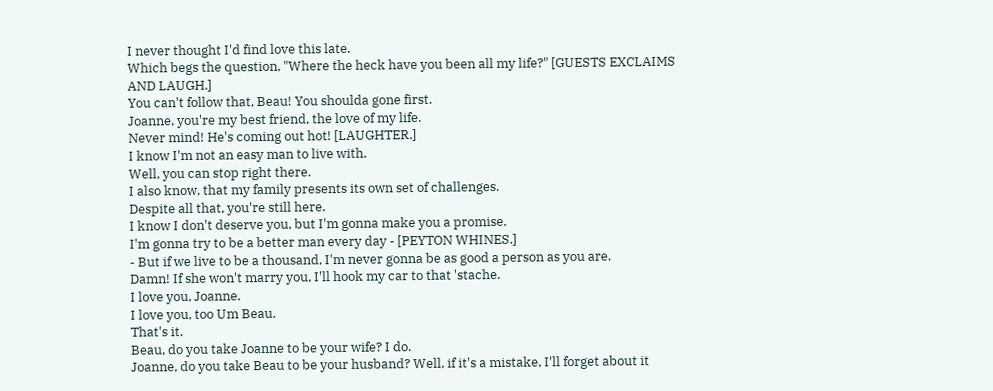I never thought I'd find love this late.
Which begs the question, "Where the heck have you been all my life?" [GUESTS EXCLAIMS AND LAUGH.]
You can't follow that, Beau! You shoulda gone first.
Joanne, you're my best friend, the love of my life.
Never mind! He's coming out hot! [LAUGHTER.]
I know I'm not an easy man to live with.
Well, you can stop right there.
I also know, that my family presents its own set of challenges.
Despite all that, you're still here.
I know I don't deserve you, but I'm gonna make you a promise.
I'm gonna try to be a better man every day - [PEYTON WHINES.]
- But if we live to be a thousand, I'm never gonna be as good a person as you are.
Damn! If she won't marry you, I'll hook my car to that 'stache.
I love you, Joanne.
I love you, too Um Beau.
That's it.
Beau, do you take Joanne to be your wife? I do.
Joanne, do you take Beau to be your husband? Well, if it's a mistake, I'll forget about it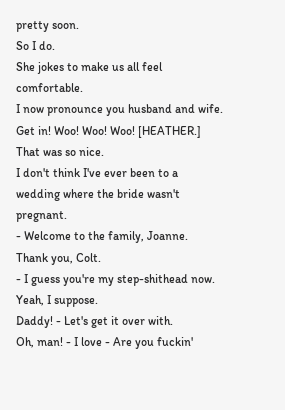pretty soon.
So I do.
She jokes to make us all feel comfortable.
I now pronounce you husband and wife.
Get in! Woo! Woo! Woo! [HEATHER.]
That was so nice.
I don't think I've ever been to a wedding where the bride wasn't pregnant.
- Welcome to the family, Joanne.
Thank you, Colt.
- I guess you're my step-shithead now.
Yeah, I suppose.
Daddy! - Let's get it over with.
Oh, man! - I love - Are you fuckin'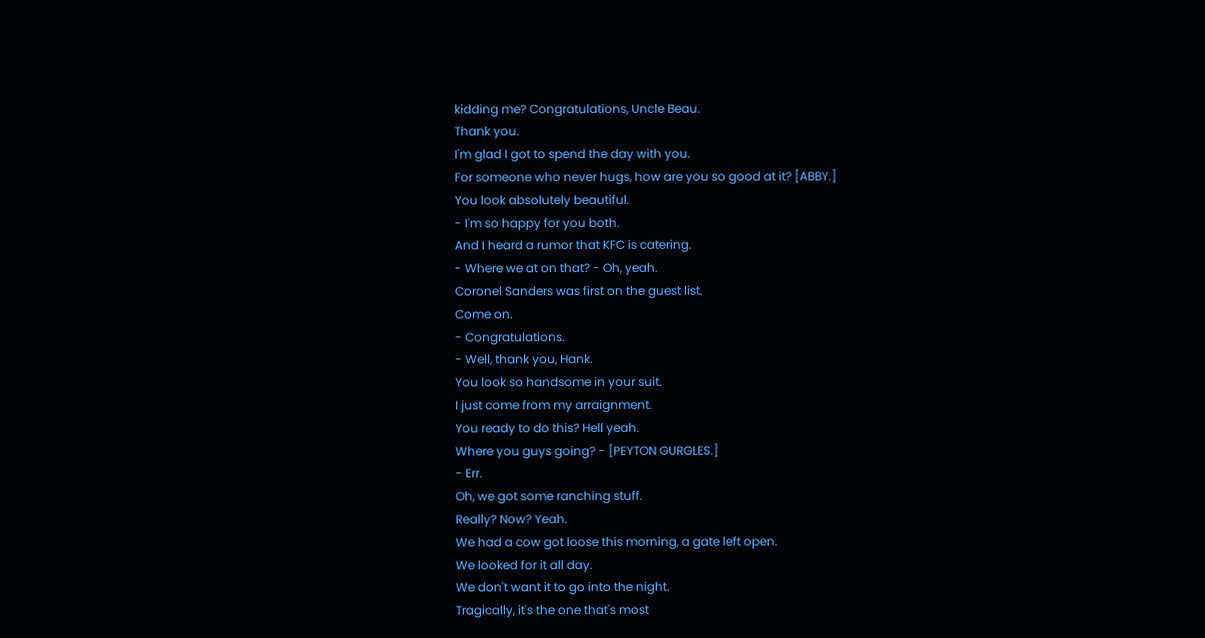kidding me? Congratulations, Uncle Beau.
Thank you.
I'm glad I got to spend the day with you.
For someone who never hugs, how are you so good at it? [ABBY.]
You look absolutely beautiful.
- I'm so happy for you both.
And I heard a rumor that KFC is catering.
- Where we at on that? - Oh, yeah.
Coronel Sanders was first on the guest list.
Come on.
- Congratulations.
- Well, thank you, Hank.
You look so handsome in your suit.
I just come from my arraignment.
You ready to do this? Hell yeah.
Where you guys going? - [PEYTON GURGLES.]
- Err.
Oh, we got some ranching stuff.
Really? Now? Yeah.
We had a cow got loose this morning, a gate left open.
We looked for it all day.
We don't want it to go into the night.
Tragically, it's the one that's most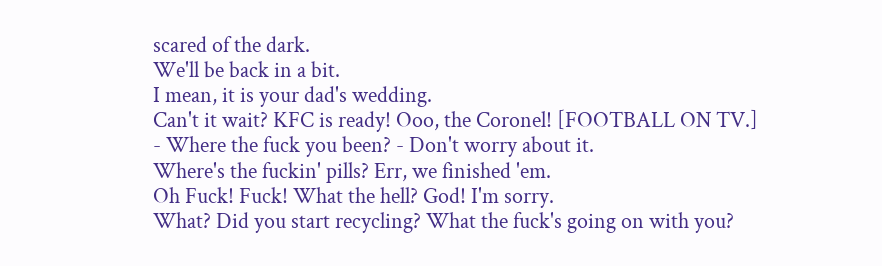scared of the dark.
We'll be back in a bit.
I mean, it is your dad's wedding.
Can't it wait? KFC is ready! Ooo, the Coronel! [FOOTBALL ON TV.]
- Where the fuck you been? - Don't worry about it.
Where's the fuckin' pills? Err, we finished 'em.
Oh Fuck! Fuck! What the hell? God! I'm sorry.
What? Did you start recycling? What the fuck's going on with you?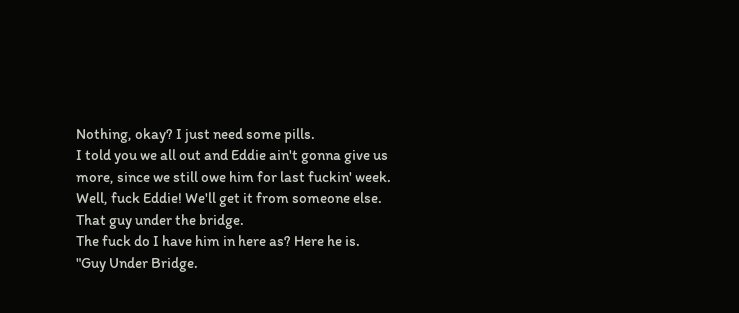Nothing, okay? I just need some pills.
I told you we all out and Eddie ain't gonna give us more, since we still owe him for last fuckin' week.
Well, fuck Eddie! We'll get it from someone else.
That guy under the bridge.
The fuck do I have him in here as? Here he is.
"Guy Under Bridge.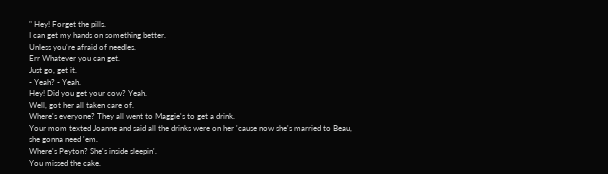" Hey! Forget the pills.
I can get my hands on something better.
Unless you're afraid of needles.
Err Whatever you can get.
Just go, get it.
- Yeah? - Yeah.
Hey! Did you get your cow? Yeah.
Well, got her all taken care of.
Where's everyone? They all went to Maggie's to get a drink.
Your mom texted Joanne and said all the drinks were on her 'cause now she's married to Beau, she gonna need 'em.
Where's Peyton? She's inside sleepin'.
You missed the cake.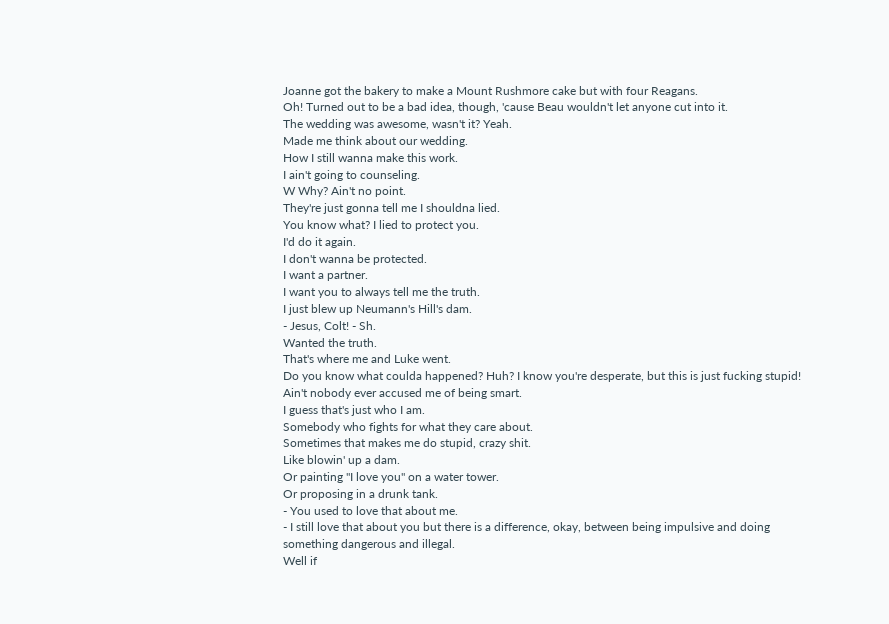Joanne got the bakery to make a Mount Rushmore cake but with four Reagans.
Oh! Turned out to be a bad idea, though, 'cause Beau wouldn't let anyone cut into it.
The wedding was awesome, wasn't it? Yeah.
Made me think about our wedding.
How I still wanna make this work.
I ain't going to counseling.
W Why? Ain't no point.
They're just gonna tell me I shouldna lied.
You know what? I lied to protect you.
I'd do it again.
I don't wanna be protected.
I want a partner.
I want you to always tell me the truth.
I just blew up Neumann's Hill's dam.
- Jesus, Colt! - Sh.
Wanted the truth.
That's where me and Luke went.
Do you know what coulda happened? Huh? I know you're desperate, but this is just fucking stupid! Ain't nobody ever accused me of being smart.
I guess that's just who I am.
Somebody who fights for what they care about.
Sometimes that makes me do stupid, crazy shit.
Like blowin' up a dam.
Or painting "I love you" on a water tower.
Or proposing in a drunk tank.
- You used to love that about me.
- I still love that about you but there is a difference, okay, between being impulsive and doing something dangerous and illegal.
Well if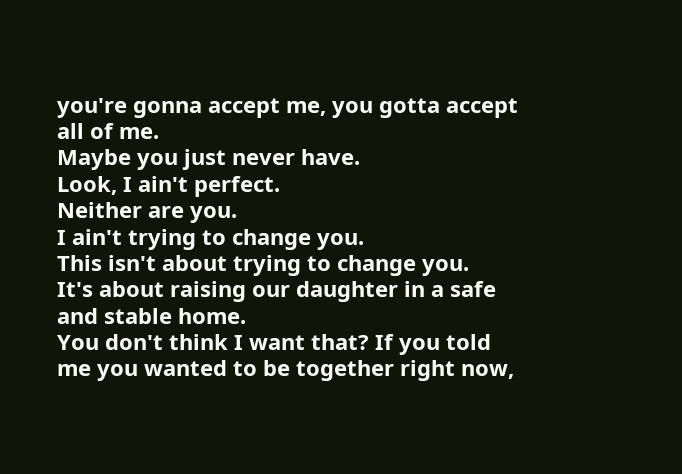you're gonna accept me, you gotta accept all of me.
Maybe you just never have.
Look, I ain't perfect.
Neither are you.
I ain't trying to change you.
This isn't about trying to change you.
It's about raising our daughter in a safe and stable home.
You don't think I want that? If you told me you wanted to be together right now,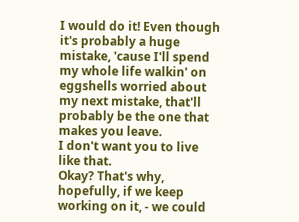I would do it! Even though it's probably a huge mistake, 'cause I'll spend my whole life walkin' on eggshells worried about my next mistake, that'll probably be the one that makes you leave.
I don't want you to live like that.
Okay? That's why, hopefully, if we keep working on it, - we could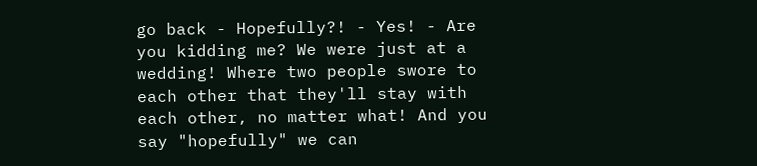go back - Hopefully?! - Yes! - Are you kidding me? We were just at a wedding! Where two people swore to each other that they'll stay with each other, no matter what! And you say "hopefully" we can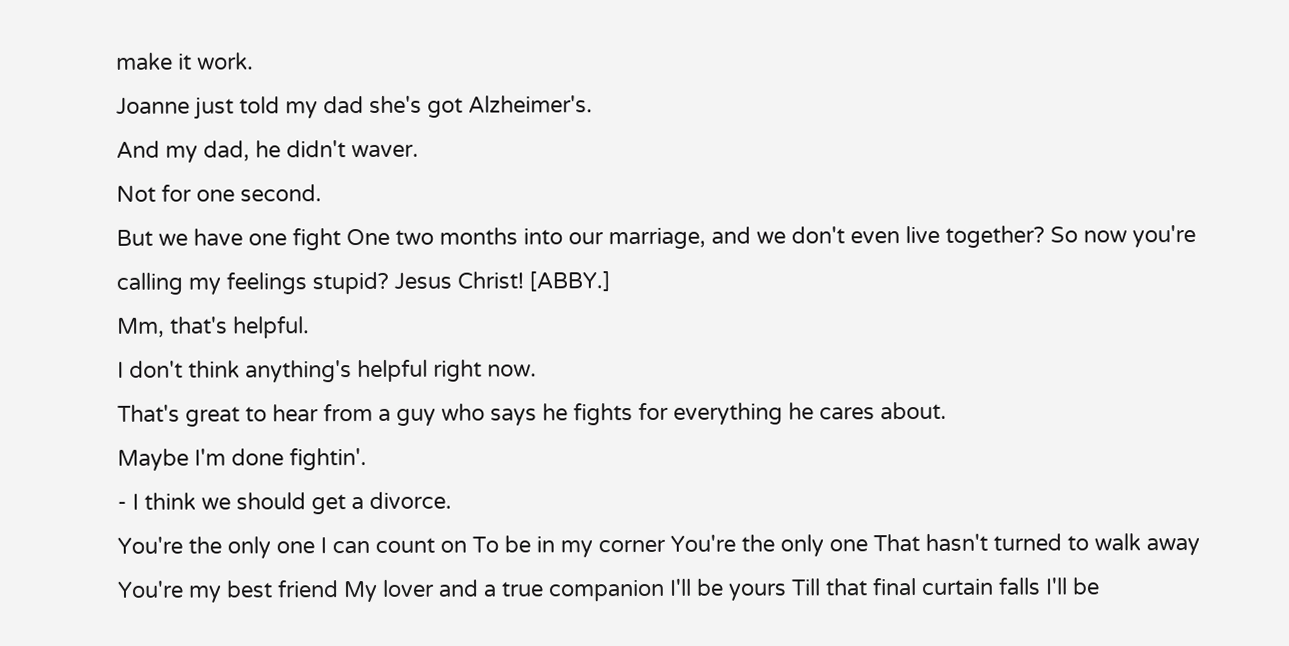make it work.
Joanne just told my dad she's got Alzheimer's.
And my dad, he didn't waver.
Not for one second.
But we have one fight One two months into our marriage, and we don't even live together? So now you're calling my feelings stupid? Jesus Christ! [ABBY.]
Mm, that's helpful.
I don't think anything's helpful right now.
That's great to hear from a guy who says he fights for everything he cares about.
Maybe I'm done fightin'.
- I think we should get a divorce.
You're the only one I can count on To be in my corner You're the only one That hasn't turned to walk away You're my best friend My lover and a true companion I'll be yours Till that final curtain falls I'll be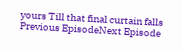yours Till that final curtain falls
Previous EpisodeNext Episode